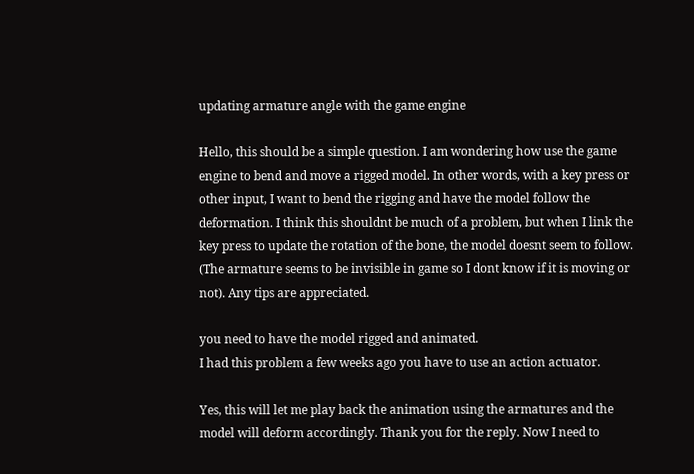updating armature angle with the game engine

Hello, this should be a simple question. I am wondering how use the game engine to bend and move a rigged model. In other words, with a key press or other input, I want to bend the rigging and have the model follow the deformation. I think this shouldnt be much of a problem, but when I link the key press to update the rotation of the bone, the model doesnt seem to follow. (The armature seems to be invisible in game so I dont know if it is moving or not). Any tips are appreciated.

you need to have the model rigged and animated.
I had this problem a few weeks ago you have to use an action actuator.

Yes, this will let me play back the animation using the armatures and the model will deform accordingly. Thank you for the reply. Now I need to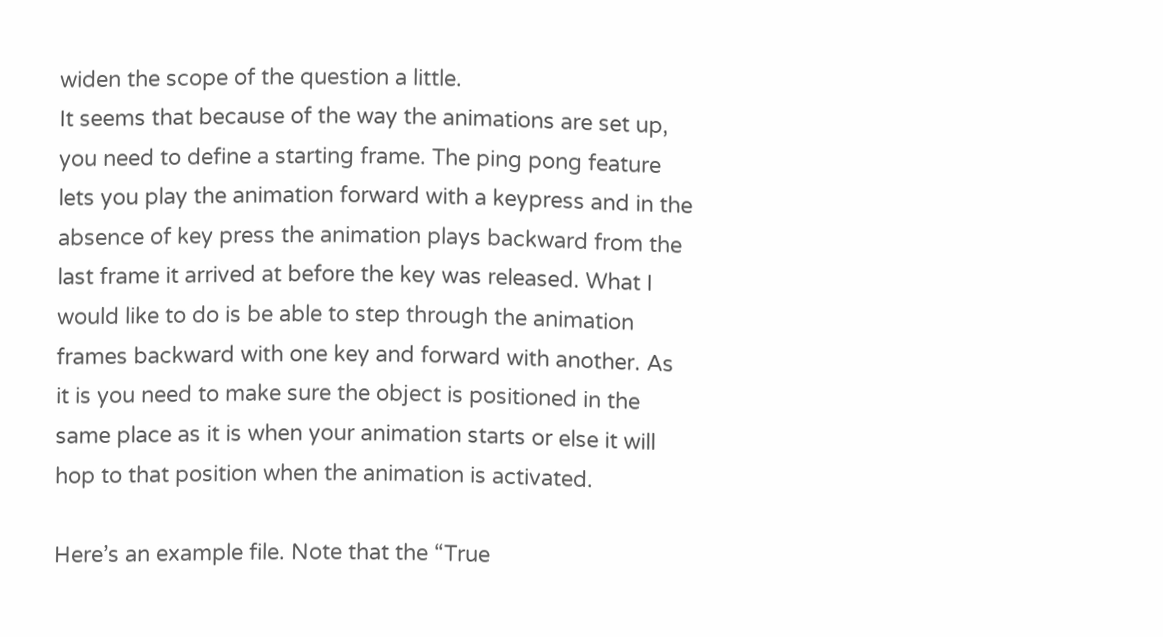widen the scope of the question a little.
It seems that because of the way the animations are set up, you need to define a starting frame. The ping pong feature lets you play the animation forward with a keypress and in the absence of key press the animation plays backward from the last frame it arrived at before the key was released. What I would like to do is be able to step through the animation frames backward with one key and forward with another. As it is you need to make sure the object is positioned in the same place as it is when your animation starts or else it will hop to that position when the animation is activated.

Here’s an example file. Note that the “True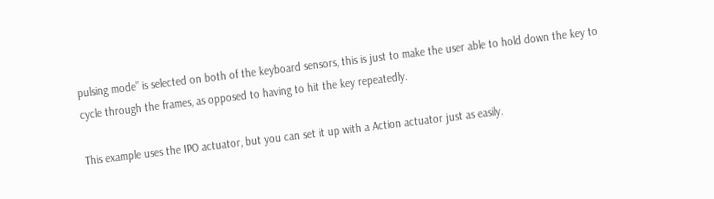pulsing mode” is selected on both of the keyboard sensors, this is just to make the user able to hold down the key to cycle through the frames, as opposed to having to hit the key repeatedly.

This example uses the IPO actuator, but you can set it up with a Action actuator just as easily.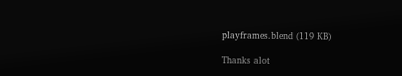playframes.blend (119 KB)

Thanks alot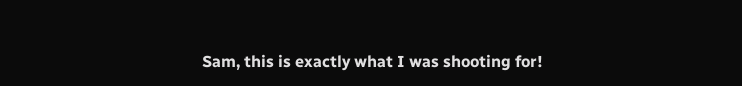Sam, this is exactly what I was shooting for!